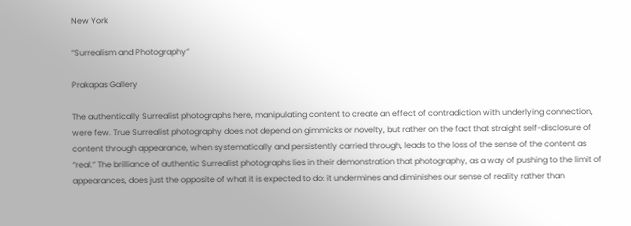New York

“Surrealism and Photography”

Prakapas Gallery

The authentically Surrealist photographs here, manipulating content to create an effect of contradiction with underlying connection, were few. True Surrealist photography does not depend on gimmicks or novelty, but rather on the fact that straight self-disclosure of content through appearance, when systematically and persistently carried through, leads to the loss of the sense of the content as “real.” The brilliance of authentic Surrealist photographs lies in their demonstration that photography, as a way of pushing to the limit of appearances, does just the opposite of what it is expected to do: it undermines and diminishes our sense of reality rather than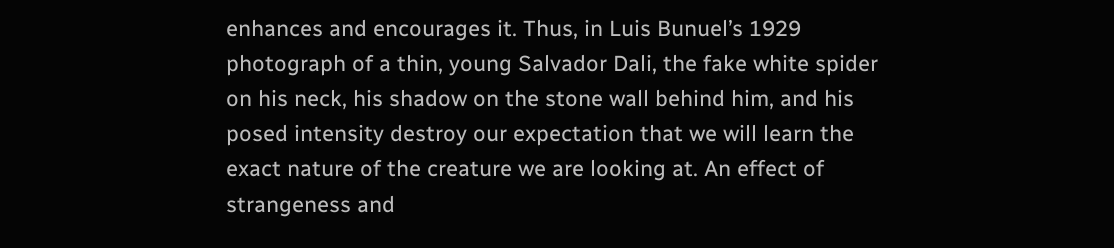enhances and encourages it. Thus, in Luis Bunuel’s 1929 photograph of a thin, young Salvador Dali, the fake white spider on his neck, his shadow on the stone wall behind him, and his posed intensity destroy our expectation that we will learn the exact nature of the creature we are looking at. An effect of strangeness and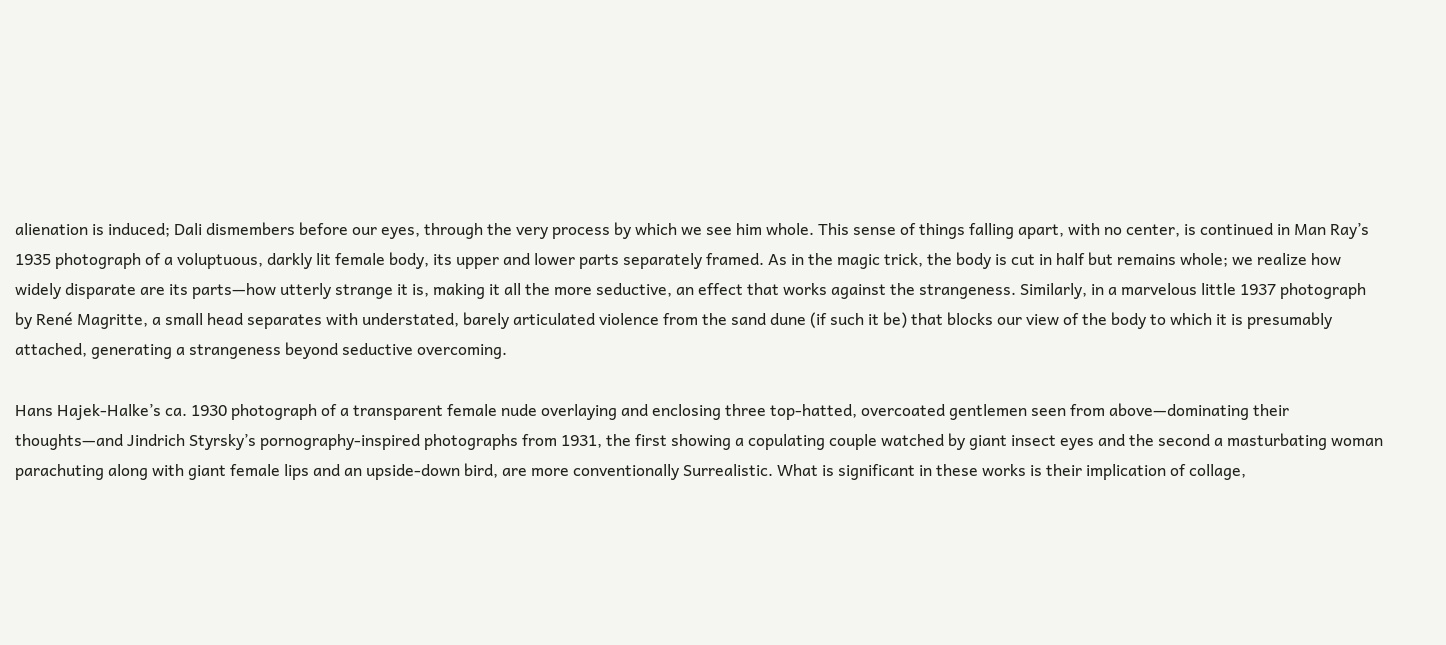alienation is induced; Dali dismembers before our eyes, through the very process by which we see him whole. This sense of things falling apart, with no center, is continued in Man Ray’s 1935 photograph of a voluptuous, darkly lit female body, its upper and lower parts separately framed. As in the magic trick, the body is cut in half but remains whole; we realize how widely disparate are its parts—how utterly strange it is, making it all the more seductive, an effect that works against the strangeness. Similarly, in a marvelous little 1937 photograph by René Magritte, a small head separates with understated, barely articulated violence from the sand dune (if such it be) that blocks our view of the body to which it is presumably attached, generating a strangeness beyond seductive overcoming.

Hans Hajek-Halke’s ca. 1930 photograph of a transparent female nude overlaying and enclosing three top-hatted, overcoated gentlemen seen from above—dominating their thoughts—and Jindrich Styrsky’s pornography-inspired photographs from 1931, the first showing a copulating couple watched by giant insect eyes and the second a masturbating woman parachuting along with giant female lips and an upside-down bird, are more conventionally Surrealistic. What is significant in these works is their implication of collage,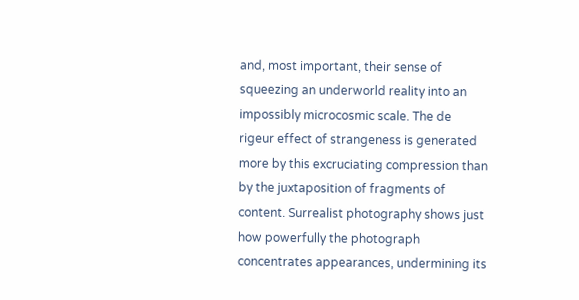and, most important, their sense of squeezing an underworld reality into an impossibly microcosmic scale. The de rigeur effect of strangeness is generated more by this excruciating compression than by the juxtaposition of fragments of content. Surrealist photography shows just how powerfully the photograph concentrates appearances, undermining its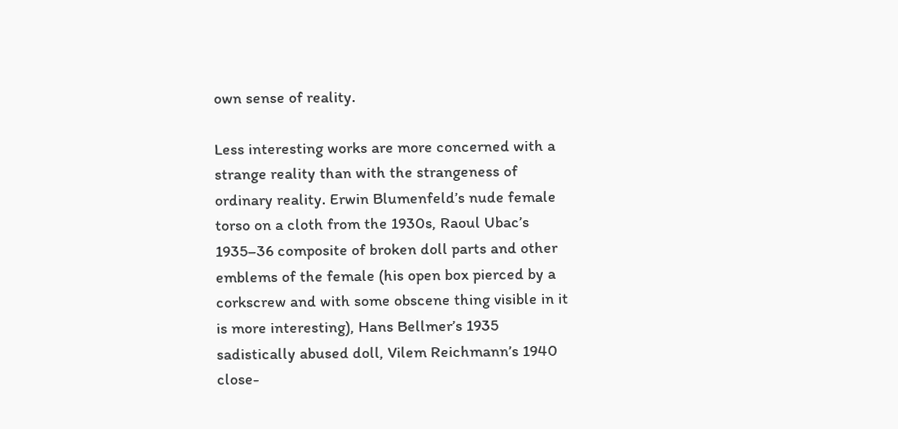own sense of reality.

Less interesting works are more concerned with a strange reality than with the strangeness of ordinary reality. Erwin Blumenfeld’s nude female torso on a cloth from the 1930s, Raoul Ubac’s 1935–36 composite of broken doll parts and other emblems of the female (his open box pierced by a corkscrew and with some obscene thing visible in it is more interesting), Hans Bellmer’s 1935 sadistically abused doll, Vilem Reichmann’s 1940 close-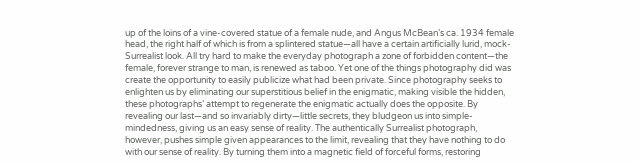up of the loins of a vine-covered statue of a female nude, and Angus McBean’s ca. 1934 female head, the right half of which is from a splintered statue—all have a certain artificially lurid, mock-Surrealist look. All try hard to make the everyday photograph a zone of forbidden content—the female, forever strange to man, is renewed as taboo. Yet one of the things photography did was create the opportunity to easily publicize what had been private. Since photography seeks to enlighten us by eliminating our superstitious belief in the enigmatic, making visible the hidden, these photographs’ attempt to regenerate the enigmatic actually does the opposite. By revealing our last—and so invariably dirty—little secrets, they bludgeon us into simple-mindedness, giving us an easy sense of reality. The authentically Surrealist photograph, however, pushes simple given appearances to the limit, revealing that they have nothing to do with our sense of reality. By turning them into a magnetic field of forceful forms, restoring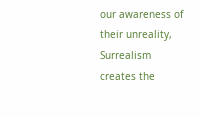our awareness of their unreality, Surrealism creates the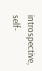introspective, self-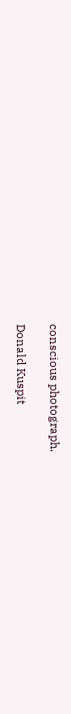conscious photograph.

Donald Kuspit